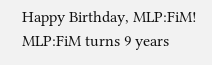Happy Birthday, MLP:FiM! MLP:FiM turns 9 years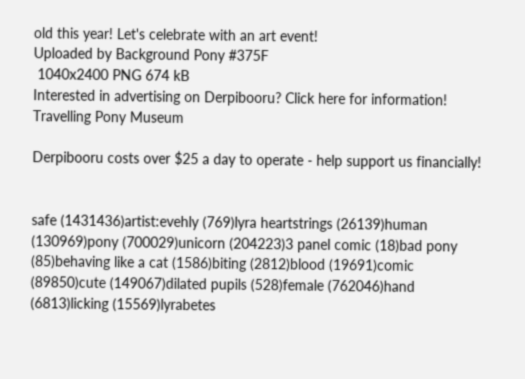old this year! Let's celebrate with an art event!
Uploaded by Background Pony #375F
 1040x2400 PNG 674 kB
Interested in advertising on Derpibooru? Click here for information!
Travelling Pony Museum

Derpibooru costs over $25 a day to operate - help support us financially!


safe (1431436)artist:evehly (769)lyra heartstrings (26139)human (130969)pony (700029)unicorn (204223)3 panel comic (18)bad pony (85)behaving like a cat (1586)biting (2812)blood (19691)comic (89850)cute (149067)dilated pupils (528)female (762046)hand (6813)licking (15569)lyrabetes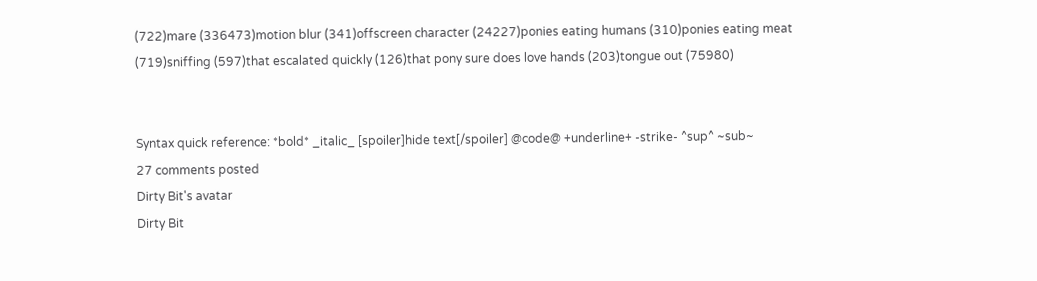(722)mare (336473)motion blur (341)offscreen character (24227)ponies eating humans (310)ponies eating meat (719)sniffing (597)that escalated quickly (126)that pony sure does love hands (203)tongue out (75980)


Syntax quick reference: *bold* _italic_ [spoiler]hide text[/spoiler] @code@ +underline+ -strike- ^sup^ ~sub~
27 comments posted
Dirty Bit's avatar
Dirty Bit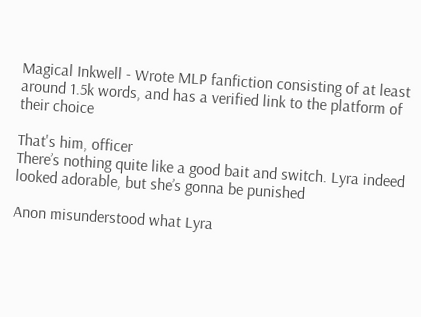Magical Inkwell - Wrote MLP fanfiction consisting of at least around 1.5k words, and has a verified link to the platform of their choice

That's him, officer
There’s nothing quite like a good bait and switch. Lyra indeed looked adorable, but she’s gonna be punished

Anon misunderstood what Lyra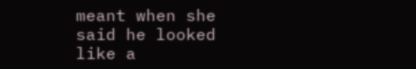meant when she said he looked like a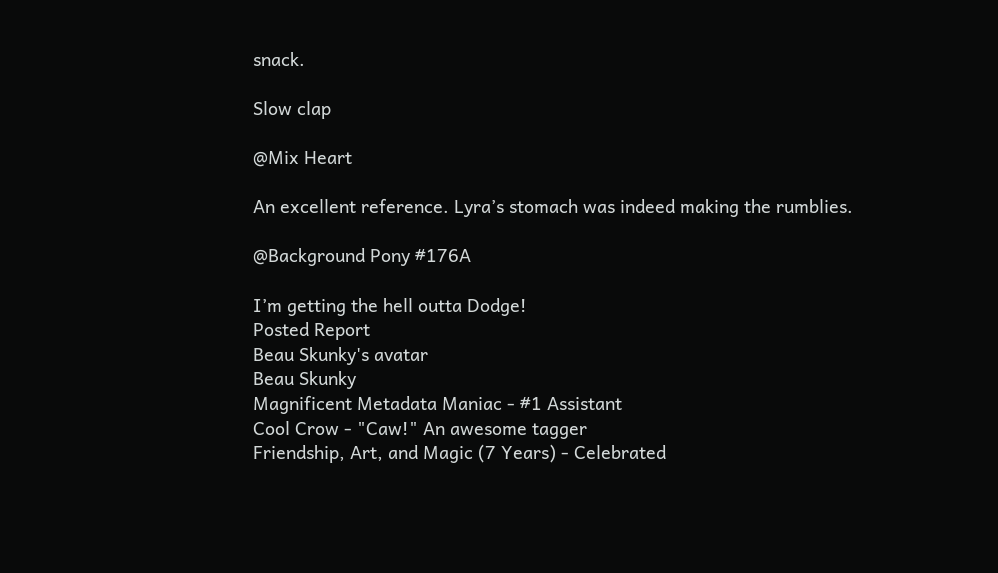snack.

Slow clap

@Mix Heart

An excellent reference. Lyra’s stomach was indeed making the rumblies.

@Background Pony #176A

I’m getting the hell outta Dodge!
Posted Report
Beau Skunky's avatar
Beau Skunky
Magnificent Metadata Maniac - #1 Assistant
Cool Crow - "Caw!" An awesome tagger
Friendship, Art, and Magic (7 Years) - Celebrated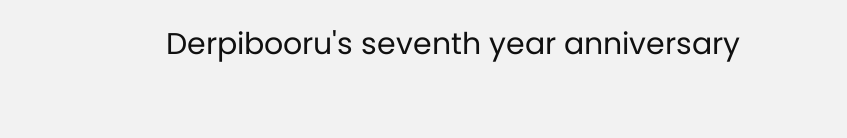Derpibooru's seventh year anniversary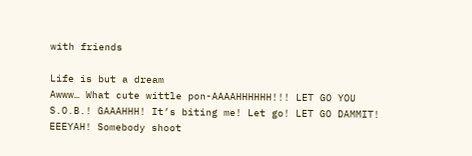with friends

Life is but a dream
Awww… What cute wittle pon-AAAAHHHHHH!!! LET GO YOU S.O.B.! GAAAHHH! It’s biting me! Let go! LET GO DAMMIT! EEEYAH! Somebody shoot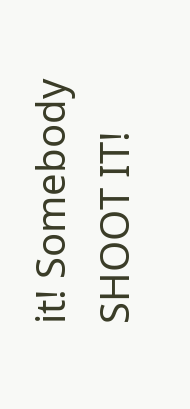it! Somebody SHOOT IT!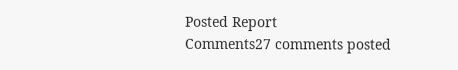Posted Report
Comments27 comments posted